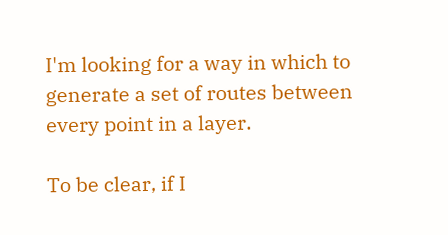I'm looking for a way in which to generate a set of routes between every point in a layer.

To be clear, if I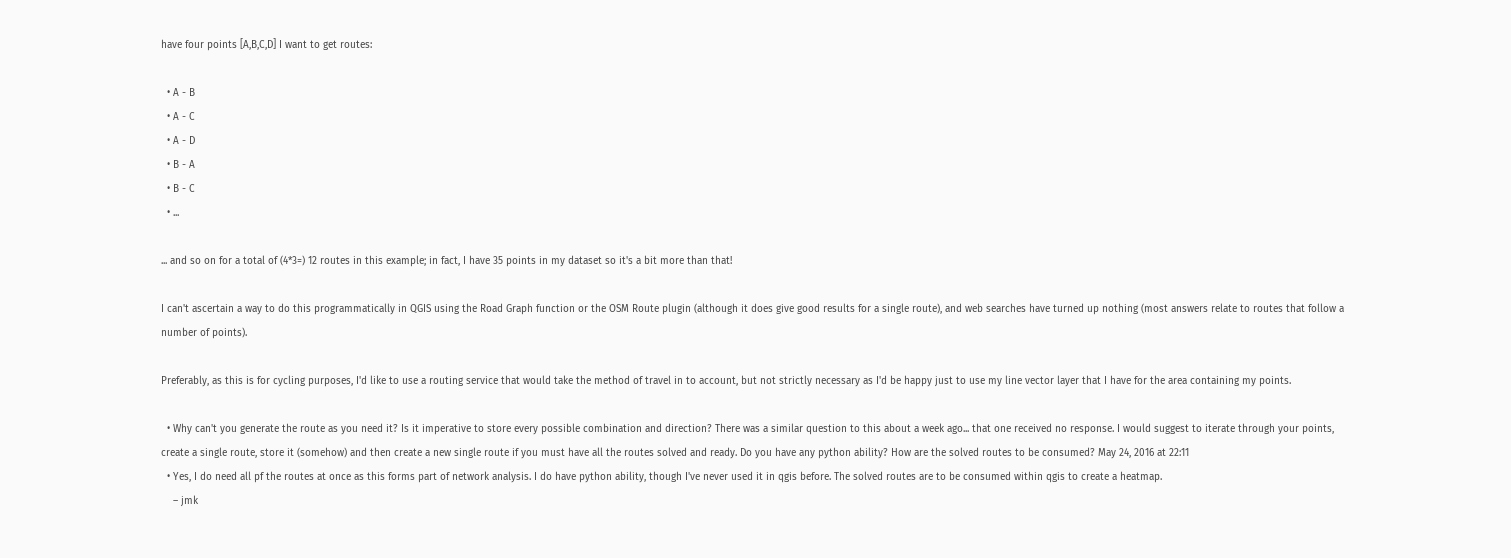have four points [A,B,C,D] I want to get routes:

  • A - B
  • A - C
  • A - D
  • B - A
  • B - C
  • ...

... and so on for a total of (4*3=) 12 routes in this example; in fact, I have 35 points in my dataset so it's a bit more than that!

I can't ascertain a way to do this programmatically in QGIS using the Road Graph function or the OSM Route plugin (although it does give good results for a single route), and web searches have turned up nothing (most answers relate to routes that follow a number of points).

Preferably, as this is for cycling purposes, I'd like to use a routing service that would take the method of travel in to account, but not strictly necessary as I'd be happy just to use my line vector layer that I have for the area containing my points.

  • Why can't you generate the route as you need it? Is it imperative to store every possible combination and direction? There was a similar question to this about a week ago... that one received no response. I would suggest to iterate through your points, create a single route, store it (somehow) and then create a new single route if you must have all the routes solved and ready. Do you have any python ability? How are the solved routes to be consumed? May 24, 2016 at 22:11
  • Yes, I do need all pf the routes at once as this forms part of network analysis. I do have python ability, though I've never used it in qgis before. The solved routes are to be consumed within qgis to create a heatmap.
    – jmk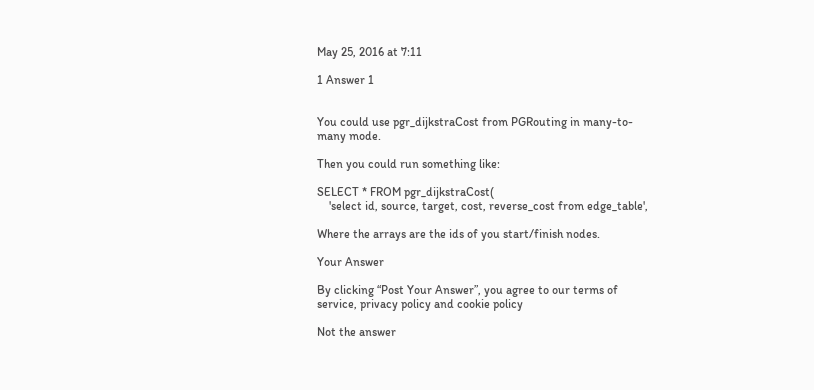May 25, 2016 at 7:11

1 Answer 1


You could use pgr_dijkstraCost from PGRouting in many-to-many mode.

Then you could run something like:

SELECT * FROM pgr_dijkstraCost(
    'select id, source, target, cost, reverse_cost from edge_table',

Where the arrays are the ids of you start/finish nodes.

Your Answer

By clicking “Post Your Answer”, you agree to our terms of service, privacy policy and cookie policy

Not the answer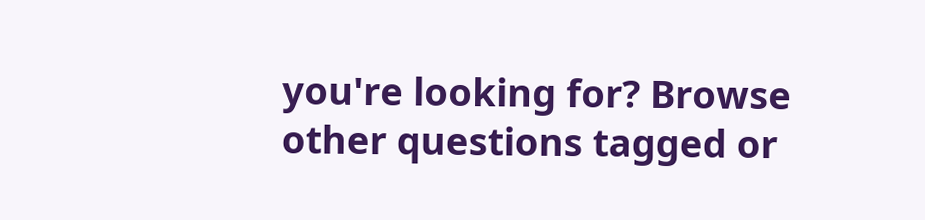you're looking for? Browse other questions tagged or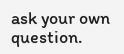ask your own question.